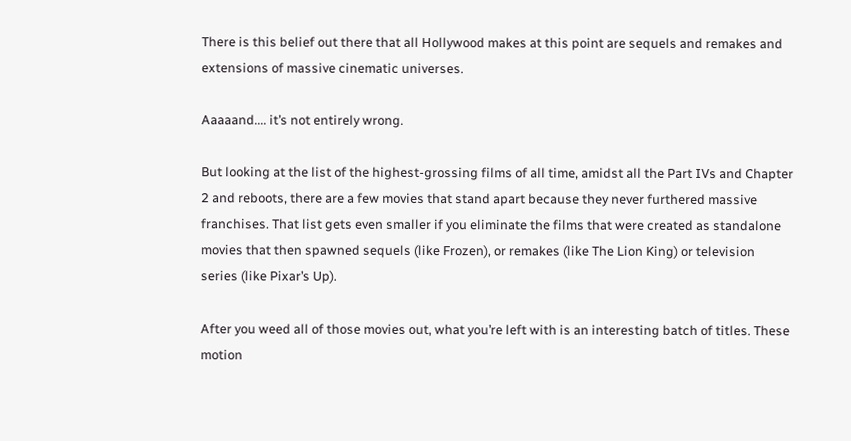There is this belief out there that all Hollywood makes at this point are sequels and remakes and extensions of massive cinematic universes.

Aaaaand.... it’s not entirely wrong.

But looking at the list of the highest-grossing films of all time, amidst all the Part IVs and Chapter 2 and reboots, there are a few movies that stand apart because they never furthered massive franchises. That list gets even smaller if you eliminate the films that were created as standalone movies that then spawned sequels (like Frozen), or remakes (like The Lion King) or television series (like Pixar’s Up).

After you weed all of those movies out, what you’re left with is an interesting batch of titles. These motion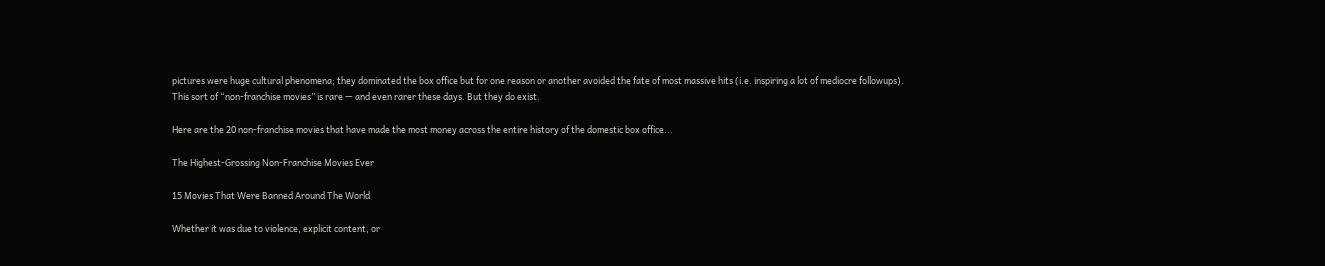pictures were huge cultural phenomena; they dominated the box office but for one reason or another avoided the fate of most massive hits (i.e. inspiring a lot of mediocre followups). This sort of “non-franchise movies” is rare — and even rarer these days. But they do exist.

Here are the 20 non-franchise movies that have made the most money across the entire history of the domestic box office...

The Highest-Grossing Non-Franchise Movies Ever

15 Movies That Were Banned Around The World

Whether it was due to violence, explicit content, or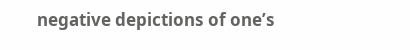negative depictions of one’s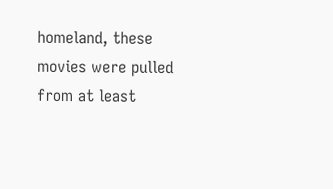homeland, these movies were pulled from at least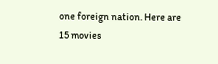one foreign nation. Here are 15 movies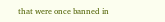that were once banned in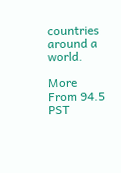countries around a world.

More From 94.5 PST